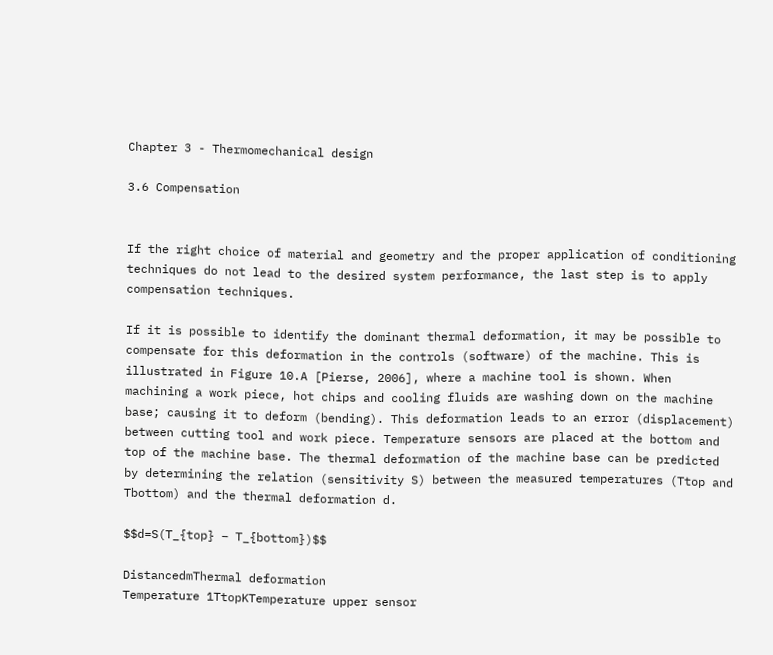Chapter 3 - Thermomechanical design

3.6 Compensation


If the right choice of material and geometry and the proper application of conditioning techniques do not lead to the desired system performance, the last step is to apply compensation techniques.

If it is possible to identify the dominant thermal deformation, it may be possible to compensate for this deformation in the controls (software) of the machine. This is illustrated in Figure 10.A [Pierse, 2006], where a machine tool is shown. When machining a work piece, hot chips and cooling fluids are washing down on the machine base; causing it to deform (bending). This deformation leads to an error (displacement) between cutting tool and work piece. Temperature sensors are placed at the bottom and top of the machine base. The thermal deformation of the machine base can be predicted by determining the relation (sensitivity S) between the measured temperatures (Ttop and Tbottom) and the thermal deformation d.

$$d=S(T_{top} – T_{bottom})$$

DistancedmThermal deformation
Temperature 1TtopKTemperature upper sensor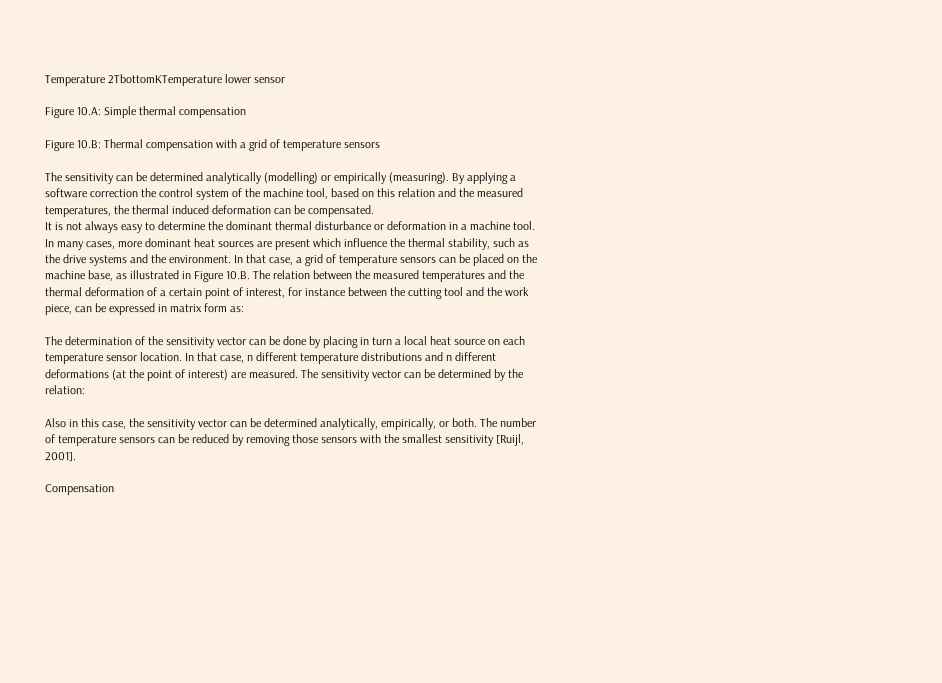Temperature 2TbottomKTemperature lower sensor

Figure 10.A: Simple thermal compensation

Figure 10.B: Thermal compensation with a grid of temperature sensors

The sensitivity can be determined analytically (modelling) or empirically (measuring). By applying a software correction the control system of the machine tool, based on this relation and the measured temperatures, the thermal induced deformation can be compensated.
It is not always easy to determine the dominant thermal disturbance or deformation in a machine tool. In many cases, more dominant heat sources are present which influence the thermal stability, such as the drive systems and the environment. In that case, a grid of temperature sensors can be placed on the machine base, as illustrated in Figure 10.B. The relation between the measured temperatures and the thermal deformation of a certain point of interest, for instance between the cutting tool and the work piece, can be expressed in matrix form as:

The determination of the sensitivity vector can be done by placing in turn a local heat source on each temperature sensor location. In that case, n different temperature distributions and n different deformations (at the point of interest) are measured. The sensitivity vector can be determined by the relation:

Also in this case, the sensitivity vector can be determined analytically, empirically, or both. The number of temperature sensors can be reduced by removing those sensors with the smallest sensitivity [Ruijl, 2001].

Compensation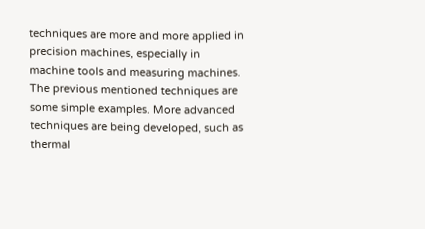techniques are more and more applied in precision machines, especially in machine tools and measuring machines. The previous mentioned techniques are some simple examples. More advanced techniques are being developed, such as thermal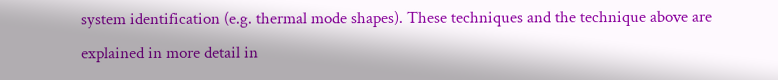system identification (e.g. thermal mode shapes). These techniques and the technique above are explained in more detail in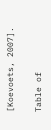[Koevoets, 2007].

Table of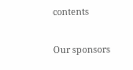contents

Our sponsors